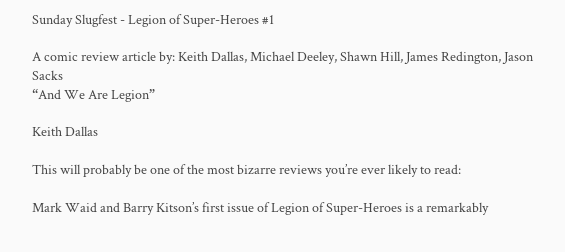Sunday Slugfest - Legion of Super-Heroes #1

A comic review article by: Keith Dallas, Michael Deeley, Shawn Hill, James Redington, Jason Sacks
“And We Are Legion”

Keith Dallas

This will probably be one of the most bizarre reviews you’re ever likely to read:

Mark Waid and Barry Kitson’s first issue of Legion of Super-Heroes is a remarkably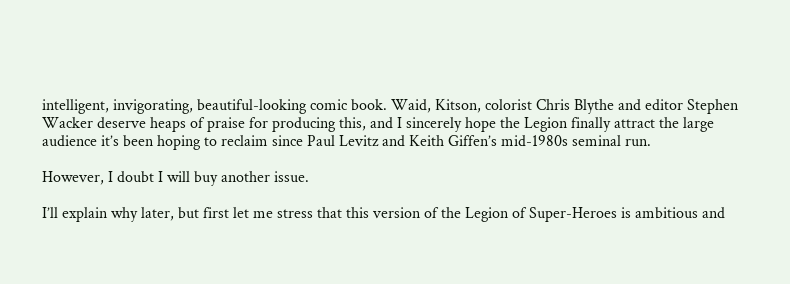intelligent, invigorating, beautiful-looking comic book. Waid, Kitson, colorist Chris Blythe and editor Stephen Wacker deserve heaps of praise for producing this, and I sincerely hope the Legion finally attract the large audience it’s been hoping to reclaim since Paul Levitz and Keith Giffen’s mid-1980s seminal run.

However, I doubt I will buy another issue.

I’ll explain why later, but first let me stress that this version of the Legion of Super-Heroes is ambitious and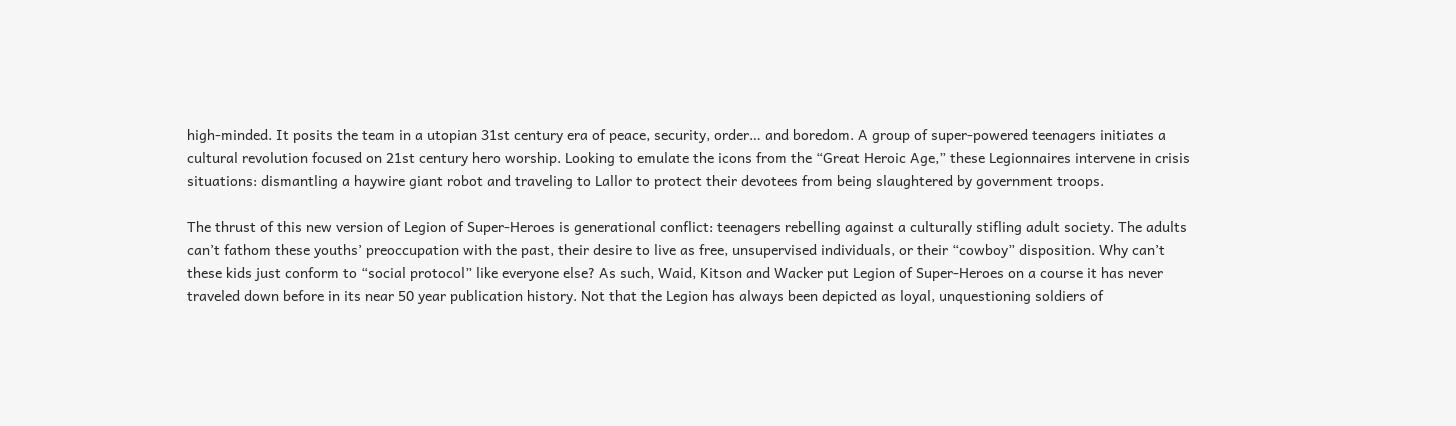high-minded. It posits the team in a utopian 31st century era of peace, security, order… and boredom. A group of super-powered teenagers initiates a cultural revolution focused on 21st century hero worship. Looking to emulate the icons from the “Great Heroic Age,” these Legionnaires intervene in crisis situations: dismantling a haywire giant robot and traveling to Lallor to protect their devotees from being slaughtered by government troops.

The thrust of this new version of Legion of Super-Heroes is generational conflict: teenagers rebelling against a culturally stifling adult society. The adults can’t fathom these youths’ preoccupation with the past, their desire to live as free, unsupervised individuals, or their “cowboy” disposition. Why can’t these kids just conform to “social protocol” like everyone else? As such, Waid, Kitson and Wacker put Legion of Super-Heroes on a course it has never traveled down before in its near 50 year publication history. Not that the Legion has always been depicted as loyal, unquestioning soldiers of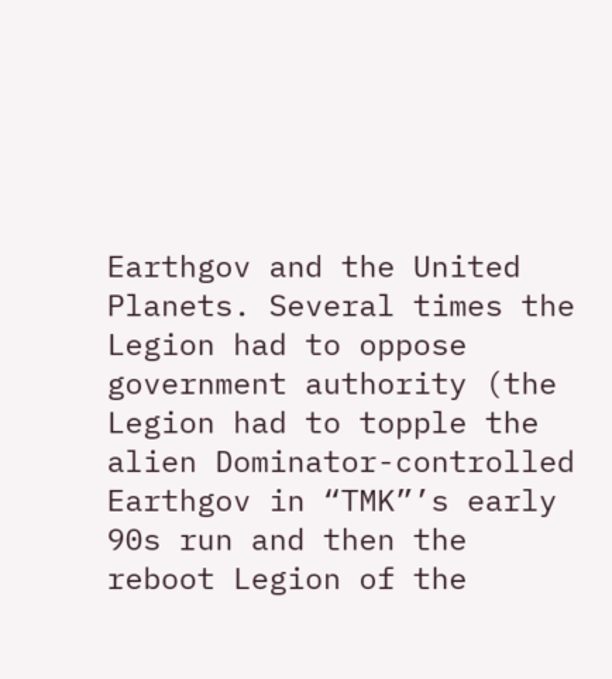Earthgov and the United Planets. Several times the Legion had to oppose government authority (the Legion had to topple the alien Dominator-controlled Earthgov in “TMK”’s early 90s run and then the reboot Legion of the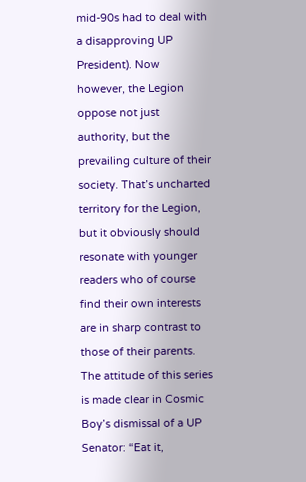mid-90s had to deal with a disapproving UP President). Now however, the Legion oppose not just authority, but the prevailing culture of their society. That’s uncharted territory for the Legion, but it obviously should resonate with younger readers who of course find their own interests are in sharp contrast to those of their parents. The attitude of this series is made clear in Cosmic Boy’s dismissal of a UP Senator: “Eat it,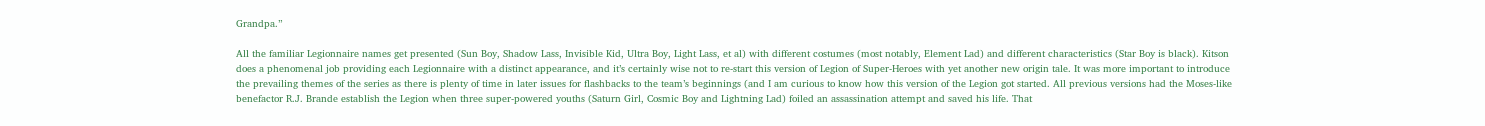Grandpa.”

All the familiar Legionnaire names get presented (Sun Boy, Shadow Lass, Invisible Kid, Ultra Boy, Light Lass, et al) with different costumes (most notably, Element Lad) and different characteristics (Star Boy is black). Kitson does a phenomenal job providing each Legionnaire with a distinct appearance, and it’s certainly wise not to re-start this version of Legion of Super-Heroes with yet another new origin tale. It was more important to introduce the prevailing themes of the series as there is plenty of time in later issues for flashbacks to the team’s beginnings (and I am curious to know how this version of the Legion got started. All previous versions had the Moses-like benefactor R.J. Brande establish the Legion when three super-powered youths (Saturn Girl, Cosmic Boy and Lightning Lad) foiled an assassination attempt and saved his life. That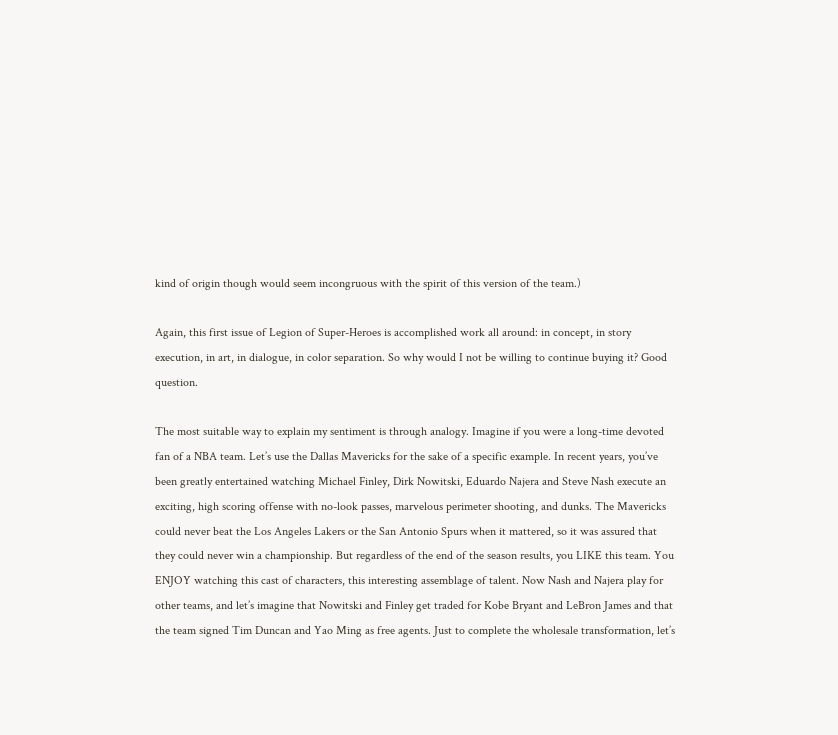kind of origin though would seem incongruous with the spirit of this version of the team.)

Again, this first issue of Legion of Super-Heroes is accomplished work all around: in concept, in story execution, in art, in dialogue, in color separation. So why would I not be willing to continue buying it? Good question.

The most suitable way to explain my sentiment is through analogy. Imagine if you were a long-time devoted fan of a NBA team. Let’s use the Dallas Mavericks for the sake of a specific example. In recent years, you’ve been greatly entertained watching Michael Finley, Dirk Nowitski, Eduardo Najera and Steve Nash execute an exciting, high scoring offense with no-look passes, marvelous perimeter shooting, and dunks. The Mavericks could never beat the Los Angeles Lakers or the San Antonio Spurs when it mattered, so it was assured that they could never win a championship. But regardless of the end of the season results, you LIKE this team. You ENJOY watching this cast of characters, this interesting assemblage of talent. Now Nash and Najera play for other teams, and let’s imagine that Nowitski and Finley get traded for Kobe Bryant and LeBron James and that the team signed Tim Duncan and Yao Ming as free agents. Just to complete the wholesale transformation, let’s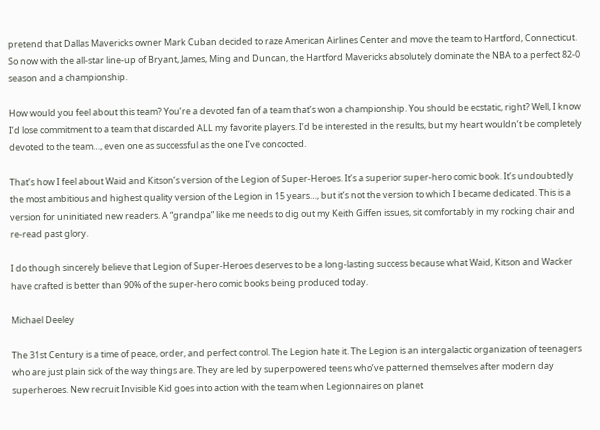pretend that Dallas Mavericks owner Mark Cuban decided to raze American Airlines Center and move the team to Hartford, Connecticut. So now with the all-star line-up of Bryant, James, Ming and Duncan, the Hartford Mavericks absolutely dominate the NBA to a perfect 82-0 season and a championship.

How would you feel about this team? You’re a devoted fan of a team that’s won a championship. You should be ecstatic, right? Well, I know I’d lose commitment to a team that discarded ALL my favorite players. I’d be interested in the results, but my heart wouldn’t be completely devoted to the team…, even one as successful as the one I’ve concocted.

That’s how I feel about Waid and Kitson’s version of the Legion of Super-Heroes. It’s a superior super-hero comic book. It’s undoubtedly the most ambitious and highest quality version of the Legion in 15 years…, but it’s not the version to which I became dedicated. This is a version for uninitiated new readers. A “grandpa” like me needs to dig out my Keith Giffen issues, sit comfortably in my rocking chair and re-read past glory.

I do though sincerely believe that Legion of Super-Heroes deserves to be a long-lasting success because what Waid, Kitson and Wacker have crafted is better than 90% of the super-hero comic books being produced today.

Michael Deeley

The 31st Century is a time of peace, order, and perfect control. The Legion hate it. The Legion is an intergalactic organization of teenagers who are just plain sick of the way things are. They are led by superpowered teens who’ve patterned themselves after modern day superheroes. New recruit Invisible Kid goes into action with the team when Legionnaires on planet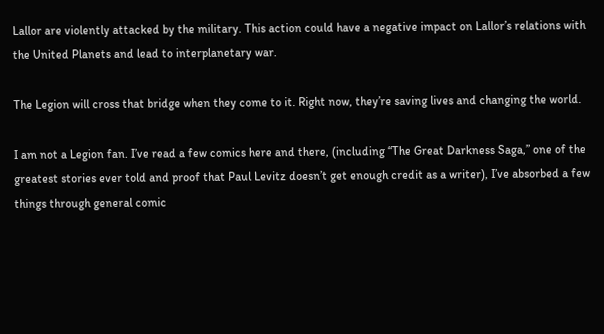Lallor are violently attacked by the military. This action could have a negative impact on Lallor’s relations with the United Planets and lead to interplanetary war.

The Legion will cross that bridge when they come to it. Right now, they’re saving lives and changing the world.

I am not a Legion fan. I’ve read a few comics here and there, (including “The Great Darkness Saga,” one of the greatest stories ever told and proof that Paul Levitz doesn’t get enough credit as a writer), I’ve absorbed a few things through general comic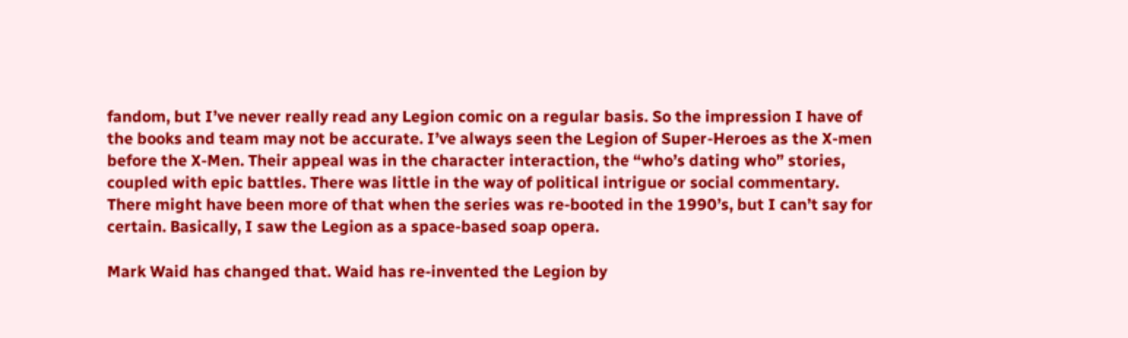fandom, but I’ve never really read any Legion comic on a regular basis. So the impression I have of the books and team may not be accurate. I’ve always seen the Legion of Super-Heroes as the X-men before the X-Men. Their appeal was in the character interaction, the “who’s dating who” stories, coupled with epic battles. There was little in the way of political intrigue or social commentary. There might have been more of that when the series was re-booted in the 1990’s, but I can’t say for certain. Basically, I saw the Legion as a space-based soap opera.

Mark Waid has changed that. Waid has re-invented the Legion by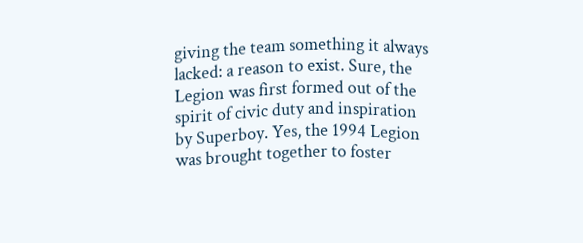giving the team something it always lacked: a reason to exist. Sure, the Legion was first formed out of the spirit of civic duty and inspiration by Superboy. Yes, the 1994 Legion was brought together to foster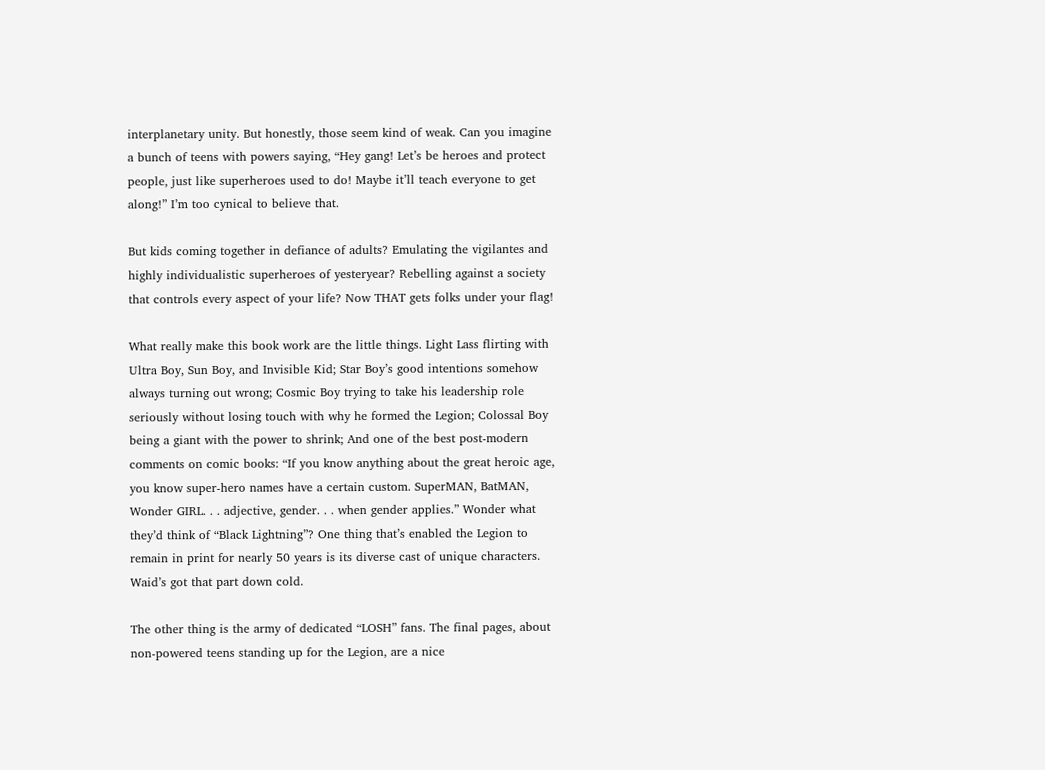interplanetary unity. But honestly, those seem kind of weak. Can you imagine a bunch of teens with powers saying, “Hey gang! Let’s be heroes and protect people, just like superheroes used to do! Maybe it’ll teach everyone to get along!” I’m too cynical to believe that.

But kids coming together in defiance of adults? Emulating the vigilantes and highly individualistic superheroes of yesteryear? Rebelling against a society that controls every aspect of your life? Now THAT gets folks under your flag!

What really make this book work are the little things. Light Lass flirting with Ultra Boy, Sun Boy, and Invisible Kid; Star Boy’s good intentions somehow always turning out wrong; Cosmic Boy trying to take his leadership role seriously without losing touch with why he formed the Legion; Colossal Boy being a giant with the power to shrink; And one of the best post-modern comments on comic books: “If you know anything about the great heroic age, you know super-hero names have a certain custom. SuperMAN, BatMAN, Wonder GIRL. . . adjective, gender. . . when gender applies.” Wonder what they’d think of “Black Lightning”? One thing that’s enabled the Legion to remain in print for nearly 50 years is its diverse cast of unique characters. Waid’s got that part down cold.

The other thing is the army of dedicated “LOSH” fans. The final pages, about non-powered teens standing up for the Legion, are a nice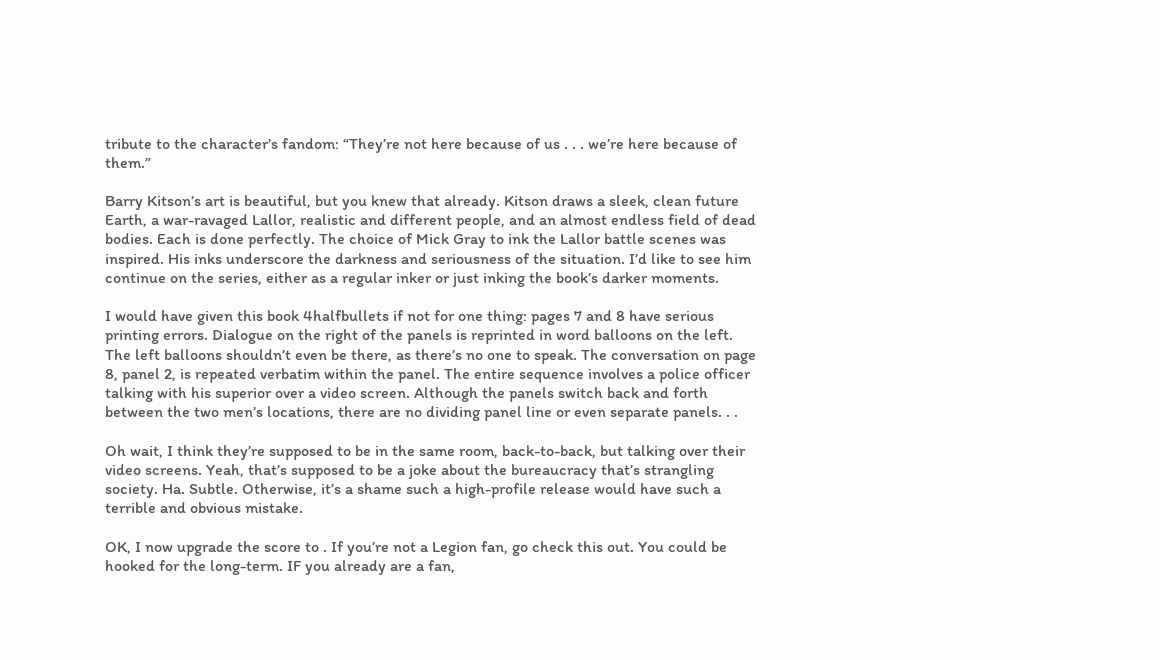tribute to the character’s fandom: “They’re not here because of us . . . we’re here because of them.”

Barry Kitson’s art is beautiful, but you knew that already. Kitson draws a sleek, clean future Earth, a war-ravaged Lallor, realistic and different people, and an almost endless field of dead bodies. Each is done perfectly. The choice of Mick Gray to ink the Lallor battle scenes was inspired. His inks underscore the darkness and seriousness of the situation. I’d like to see him continue on the series, either as a regular inker or just inking the book’s darker moments.

I would have given this book 4halfbullets if not for one thing: pages 7 and 8 have serious printing errors. Dialogue on the right of the panels is reprinted in word balloons on the left. The left balloons shouldn’t even be there, as there’s no one to speak. The conversation on page 8, panel 2, is repeated verbatim within the panel. The entire sequence involves a police officer talking with his superior over a video screen. Although the panels switch back and forth between the two men’s locations, there are no dividing panel line or even separate panels. . .

Oh wait, I think they’re supposed to be in the same room, back-to-back, but talking over their video screens. Yeah, that’s supposed to be a joke about the bureaucracy that’s strangling society. Ha. Subtle. Otherwise, it’s a shame such a high-profile release would have such a terrible and obvious mistake.

OK, I now upgrade the score to . If you’re not a Legion fan, go check this out. You could be hooked for the long-term. IF you already are a fan,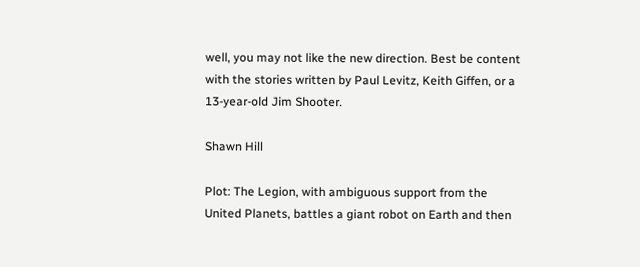well, you may not like the new direction. Best be content with the stories written by Paul Levitz, Keith Giffen, or a 13-year-old Jim Shooter.

Shawn Hill

Plot: The Legion, with ambiguous support from the United Planets, battles a giant robot on Earth and then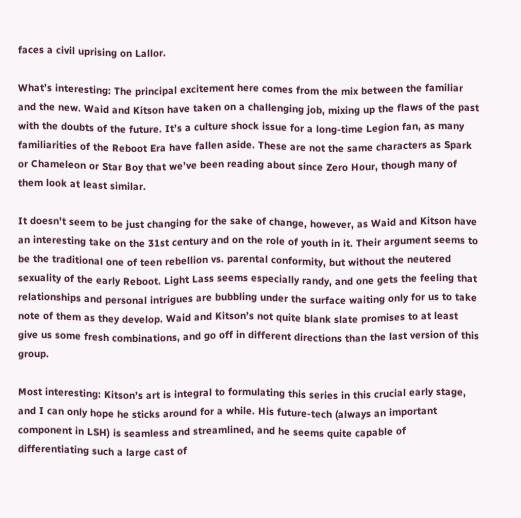faces a civil uprising on Lallor.

What’s interesting: The principal excitement here comes from the mix between the familiar and the new. Waid and Kitson have taken on a challenging job, mixing up the flaws of the past with the doubts of the future. It’s a culture shock issue for a long-time Legion fan, as many familiarities of the Reboot Era have fallen aside. These are not the same characters as Spark or Chameleon or Star Boy that we’ve been reading about since Zero Hour, though many of them look at least similar.

It doesn’t seem to be just changing for the sake of change, however, as Waid and Kitson have an interesting take on the 31st century and on the role of youth in it. Their argument seems to be the traditional one of teen rebellion vs. parental conformity, but without the neutered sexuality of the early Reboot. Light Lass seems especially randy, and one gets the feeling that relationships and personal intrigues are bubbling under the surface waiting only for us to take note of them as they develop. Waid and Kitson’s not quite blank slate promises to at least give us some fresh combinations, and go off in different directions than the last version of this group.

Most interesting: Kitson’s art is integral to formulating this series in this crucial early stage, and I can only hope he sticks around for a while. His future-tech (always an important component in LSH) is seamless and streamlined, and he seems quite capable of differentiating such a large cast of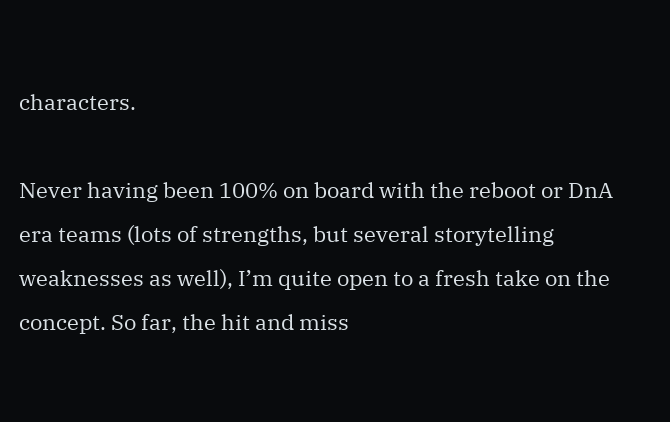characters.

Never having been 100% on board with the reboot or DnA era teams (lots of strengths, but several storytelling weaknesses as well), I’m quite open to a fresh take on the concept. So far, the hit and miss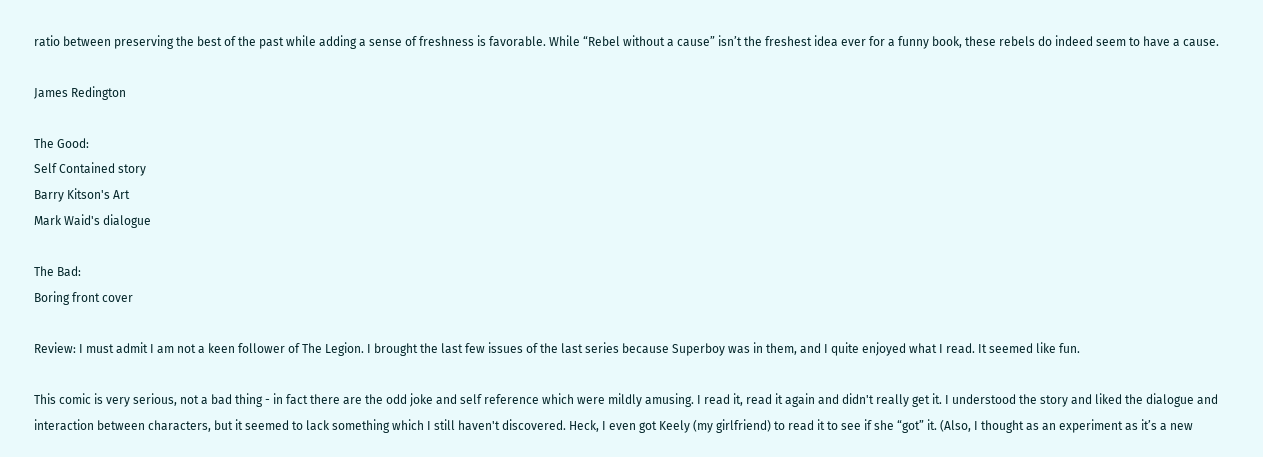ratio between preserving the best of the past while adding a sense of freshness is favorable. While “Rebel without a cause” isn’t the freshest idea ever for a funny book, these rebels do indeed seem to have a cause.

James Redington

The Good:
Self Contained story
Barry Kitson's Art
Mark Waid's dialogue

The Bad:
Boring front cover

Review: I must admit I am not a keen follower of The Legion. I brought the last few issues of the last series because Superboy was in them, and I quite enjoyed what I read. It seemed like fun.

This comic is very serious, not a bad thing - in fact there are the odd joke and self reference which were mildly amusing. I read it, read it again and didn't really get it. I understood the story and liked the dialogue and interaction between characters, but it seemed to lack something which I still haven't discovered. Heck, I even got Keely (my girlfriend) to read it to see if she “got” it. (Also, I thought as an experiment as it’s a new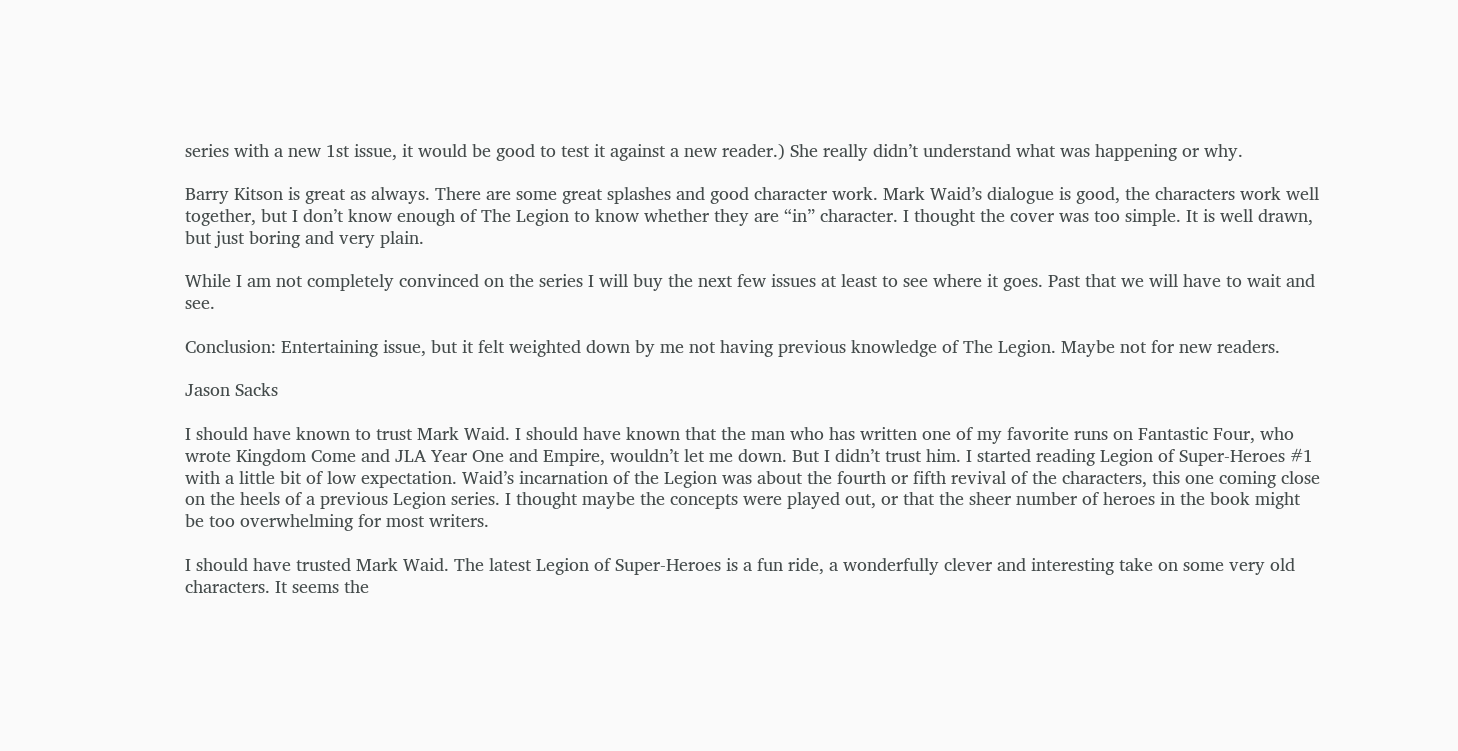series with a new 1st issue, it would be good to test it against a new reader.) She really didn’t understand what was happening or why.

Barry Kitson is great as always. There are some great splashes and good character work. Mark Waid’s dialogue is good, the characters work well together, but I don’t know enough of The Legion to know whether they are “in” character. I thought the cover was too simple. It is well drawn, but just boring and very plain.

While I am not completely convinced on the series I will buy the next few issues at least to see where it goes. Past that we will have to wait and see.

Conclusion: Entertaining issue, but it felt weighted down by me not having previous knowledge of The Legion. Maybe not for new readers.

Jason Sacks

I should have known to trust Mark Waid. I should have known that the man who has written one of my favorite runs on Fantastic Four, who wrote Kingdom Come and JLA Year One and Empire, wouldn’t let me down. But I didn’t trust him. I started reading Legion of Super-Heroes #1 with a little bit of low expectation. Waid’s incarnation of the Legion was about the fourth or fifth revival of the characters, this one coming close on the heels of a previous Legion series. I thought maybe the concepts were played out, or that the sheer number of heroes in the book might be too overwhelming for most writers.

I should have trusted Mark Waid. The latest Legion of Super-Heroes is a fun ride, a wonderfully clever and interesting take on some very old characters. It seems the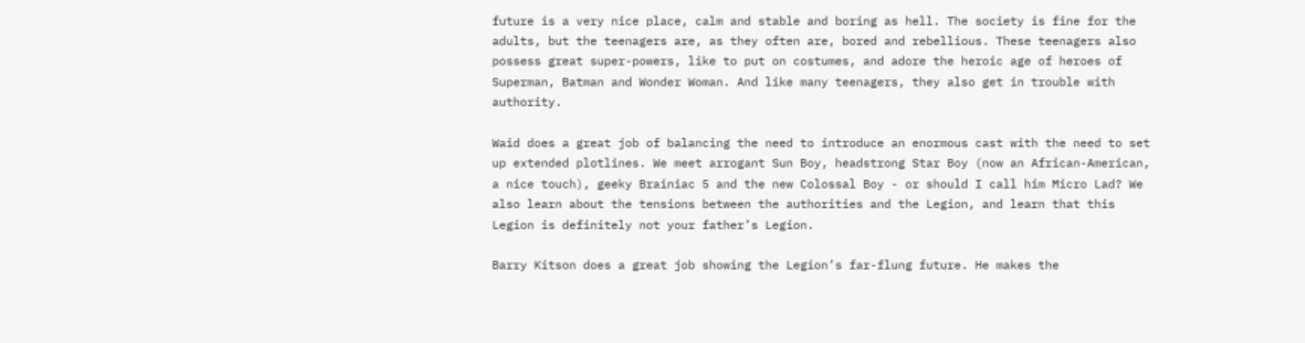future is a very nice place, calm and stable and boring as hell. The society is fine for the adults, but the teenagers are, as they often are, bored and rebellious. These teenagers also possess great super-powers, like to put on costumes, and adore the heroic age of heroes of Superman, Batman and Wonder Woman. And like many teenagers, they also get in trouble with authority.

Waid does a great job of balancing the need to introduce an enormous cast with the need to set up extended plotlines. We meet arrogant Sun Boy, headstrong Star Boy (now an African-American, a nice touch), geeky Brainiac 5 and the new Colossal Boy - or should I call him Micro Lad? We also learn about the tensions between the authorities and the Legion, and learn that this Legion is definitely not your father’s Legion.

Barry Kitson does a great job showing the Legion’s far-flung future. He makes the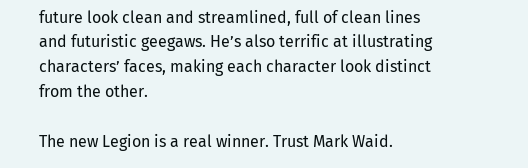future look clean and streamlined, full of clean lines and futuristic geegaws. He’s also terrific at illustrating characters’ faces, making each character look distinct from the other.

The new Legion is a real winner. Trust Mark Waid.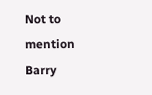Not to mention Barry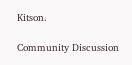Kitson.

Community Discussion